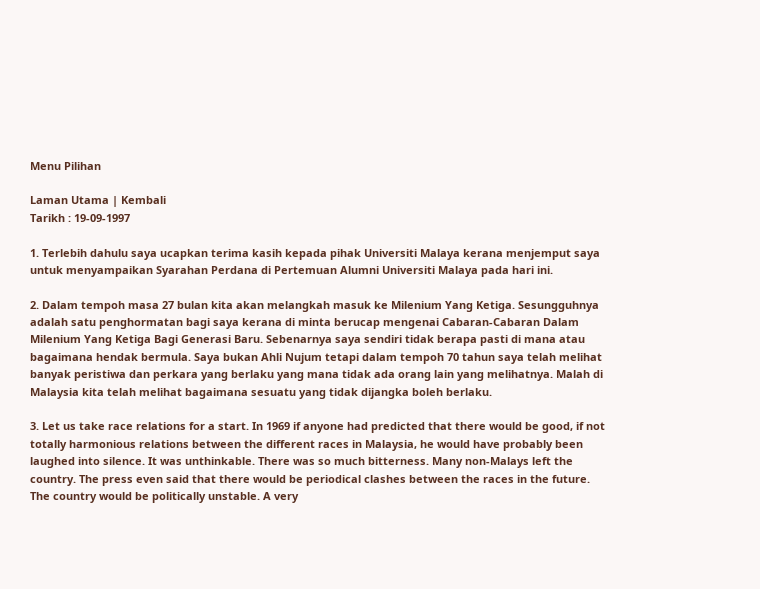Menu Pilihan

Laman Utama | Kembali
Tarikh : 19-09-1997

1. Terlebih dahulu saya ucapkan terima kasih kepada pihak Universiti Malaya kerana menjemput saya untuk menyampaikan Syarahan Perdana di Pertemuan Alumni Universiti Malaya pada hari ini.

2. Dalam tempoh masa 27 bulan kita akan melangkah masuk ke Milenium Yang Ketiga. Sesungguhnya adalah satu penghormatan bagi saya kerana di minta berucap mengenai Cabaran-Cabaran Dalam Milenium Yang Ketiga Bagi Generasi Baru. Sebenarnya saya sendiri tidak berapa pasti di mana atau bagaimana hendak bermula. Saya bukan Ahli Nujum tetapi dalam tempoh 70 tahun saya telah melihat banyak peristiwa dan perkara yang berlaku yang mana tidak ada orang lain yang melihatnya. Malah di Malaysia kita telah melihat bagaimana sesuatu yang tidak dijangka boleh berlaku.

3. Let us take race relations for a start. In 1969 if anyone had predicted that there would be good, if not totally harmonious relations between the different races in Malaysia, he would have probably been laughed into silence. It was unthinkable. There was so much bitterness. Many non-Malays left the country. The press even said that there would be periodical clashes between the races in the future. The country would be politically unstable. A very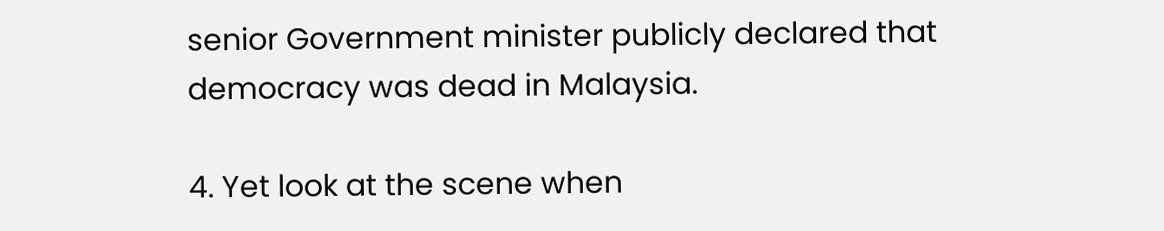senior Government minister publicly declared that democracy was dead in Malaysia.

4. Yet look at the scene when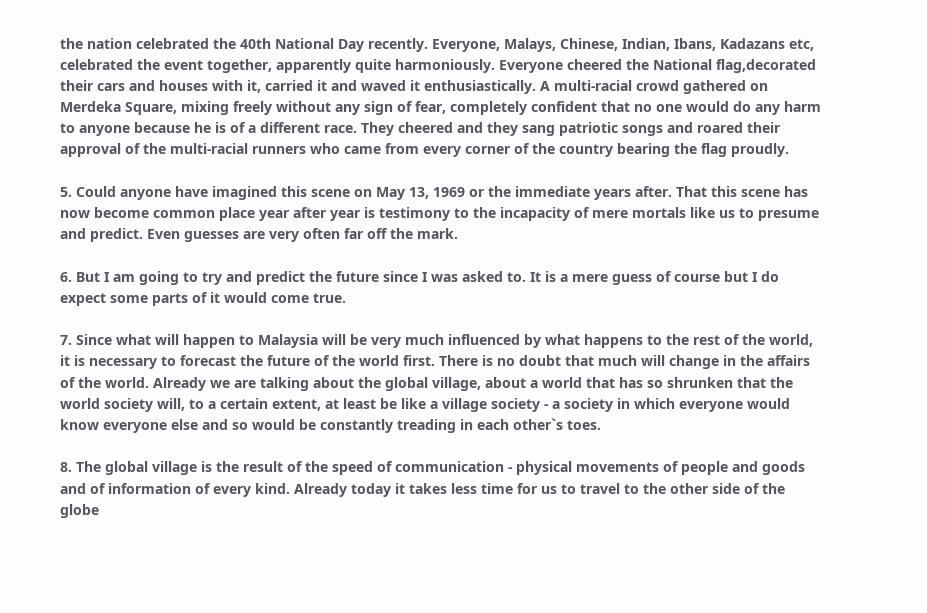the nation celebrated the 40th National Day recently. Everyone, Malays, Chinese, Indian, Ibans, Kadazans etc, celebrated the event together, apparently quite harmoniously. Everyone cheered the National flag,decorated their cars and houses with it, carried it and waved it enthusiastically. A multi-racial crowd gathered on Merdeka Square, mixing freely without any sign of fear, completely confident that no one would do any harm to anyone because he is of a different race. They cheered and they sang patriotic songs and roared their approval of the multi-racial runners who came from every corner of the country bearing the flag proudly.

5. Could anyone have imagined this scene on May 13, 1969 or the immediate years after. That this scene has now become common place year after year is testimony to the incapacity of mere mortals like us to presume and predict. Even guesses are very often far off the mark.

6. But I am going to try and predict the future since I was asked to. It is a mere guess of course but I do expect some parts of it would come true.

7. Since what will happen to Malaysia will be very much influenced by what happens to the rest of the world, it is necessary to forecast the future of the world first. There is no doubt that much will change in the affairs of the world. Already we are talking about the global village, about a world that has so shrunken that the world society will, to a certain extent, at least be like a village society - a society in which everyone would know everyone else and so would be constantly treading in each other`s toes.

8. The global village is the result of the speed of communication - physical movements of people and goods and of information of every kind. Already today it takes less time for us to travel to the other side of the globe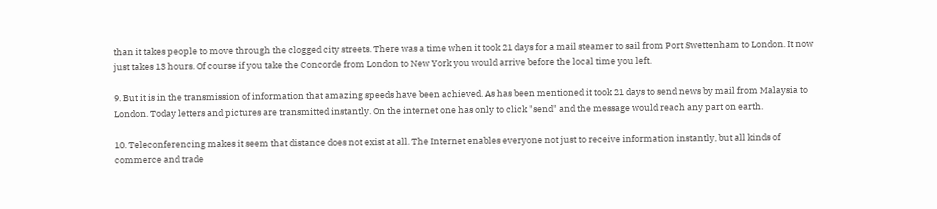than it takes people to move through the clogged city streets. There was a time when it took 21 days for a mail steamer to sail from Port Swettenham to London. It now just takes 13 hours. Of course if you take the Concorde from London to New York you would arrive before the local time you left.

9. But it is in the transmission of information that amazing speeds have been achieved. As has been mentioned it took 21 days to send news by mail from Malaysia to London. Today letters and pictures are transmitted instantly. On the internet one has only to click "send" and the message would reach any part on earth.

10. Teleconferencing makes it seem that distance does not exist at all. The Internet enables everyone not just to receive information instantly, but all kinds of commerce and trade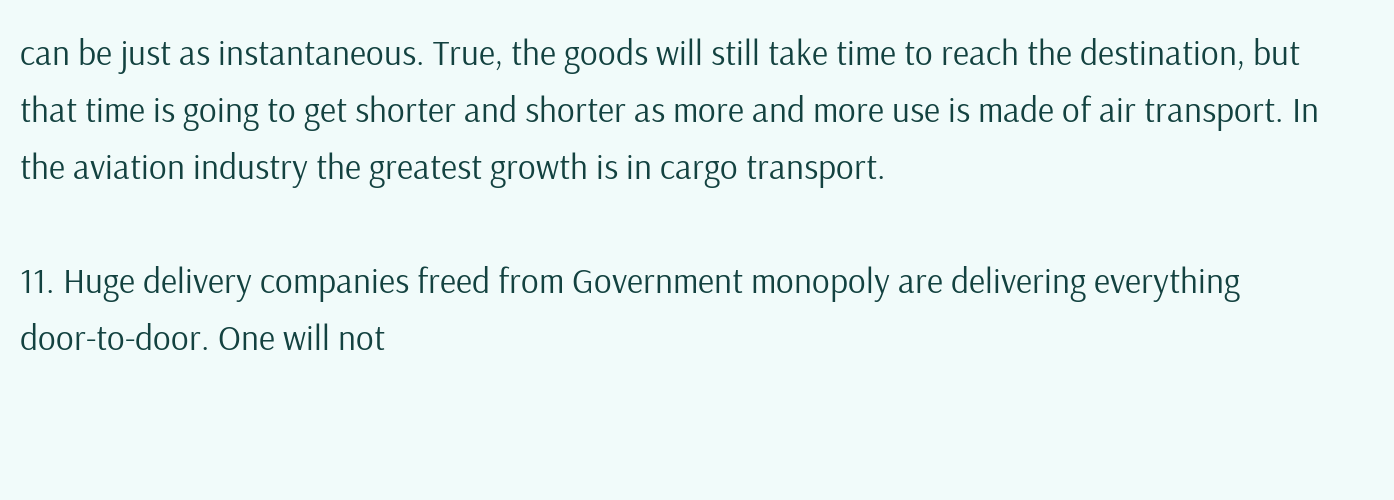can be just as instantaneous. True, the goods will still take time to reach the destination, but that time is going to get shorter and shorter as more and more use is made of air transport. In the aviation industry the greatest growth is in cargo transport.

11. Huge delivery companies freed from Government monopoly are delivering everything door-to-door. One will not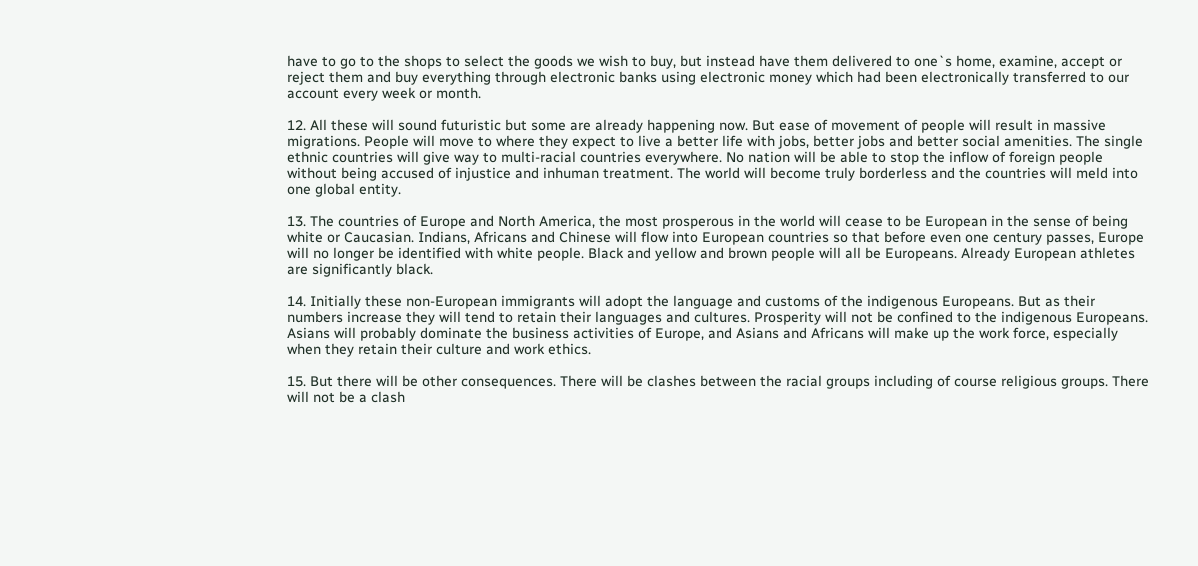have to go to the shops to select the goods we wish to buy, but instead have them delivered to one`s home, examine, accept or reject them and buy everything through electronic banks using electronic money which had been electronically transferred to our account every week or month.

12. All these will sound futuristic but some are already happening now. But ease of movement of people will result in massive migrations. People will move to where they expect to live a better life with jobs, better jobs and better social amenities. The single ethnic countries will give way to multi-racial countries everywhere. No nation will be able to stop the inflow of foreign people without being accused of injustice and inhuman treatment. The world will become truly borderless and the countries will meld into one global entity.

13. The countries of Europe and North America, the most prosperous in the world will cease to be European in the sense of being white or Caucasian. Indians, Africans and Chinese will flow into European countries so that before even one century passes, Europe will no longer be identified with white people. Black and yellow and brown people will all be Europeans. Already European athletes are significantly black.

14. Initially these non-European immigrants will adopt the language and customs of the indigenous Europeans. But as their numbers increase they will tend to retain their languages and cultures. Prosperity will not be confined to the indigenous Europeans. Asians will probably dominate the business activities of Europe, and Asians and Africans will make up the work force, especially when they retain their culture and work ethics.

15. But there will be other consequences. There will be clashes between the racial groups including of course religious groups. There will not be a clash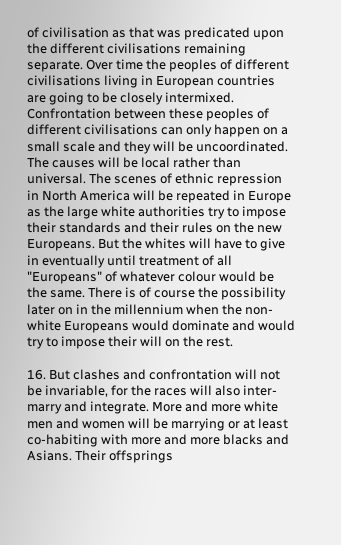of civilisation as that was predicated upon the different civilisations remaining separate. Over time the peoples of different civilisations living in European countries are going to be closely intermixed. Confrontation between these peoples of different civilisations can only happen on a small scale and they will be uncoordinated. The causes will be local rather than universal. The scenes of ethnic repression in North America will be repeated in Europe as the large white authorities try to impose their standards and their rules on the new Europeans. But the whites will have to give in eventually until treatment of all "Europeans" of whatever colour would be the same. There is of course the possibility later on in the millennium when the non-white Europeans would dominate and would try to impose their will on the rest.

16. But clashes and confrontation will not be invariable, for the races will also inter-marry and integrate. More and more white men and women will be marrying or at least co-habiting with more and more blacks and Asians. Their offsprings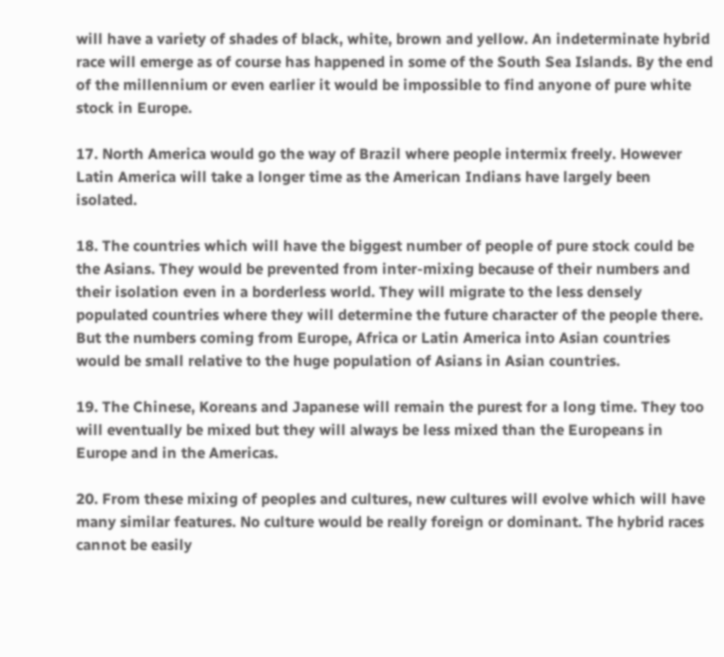will have a variety of shades of black, white, brown and yellow. An indeterminate hybrid race will emerge as of course has happened in some of the South Sea Islands. By the end of the millennium or even earlier it would be impossible to find anyone of pure white stock in Europe.

17. North America would go the way of Brazil where people intermix freely. However Latin America will take a longer time as the American Indians have largely been isolated.

18. The countries which will have the biggest number of people of pure stock could be the Asians. They would be prevented from inter-mixing because of their numbers and their isolation even in a borderless world. They will migrate to the less densely populated countries where they will determine the future character of the people there. But the numbers coming from Europe, Africa or Latin America into Asian countries would be small relative to the huge population of Asians in Asian countries.

19. The Chinese, Koreans and Japanese will remain the purest for a long time. They too will eventually be mixed but they will always be less mixed than the Europeans in Europe and in the Americas.

20. From these mixing of peoples and cultures, new cultures will evolve which will have many similar features. No culture would be really foreign or dominant. The hybrid races cannot be easily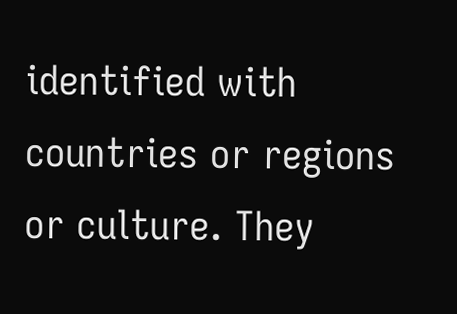identified with countries or regions or culture. They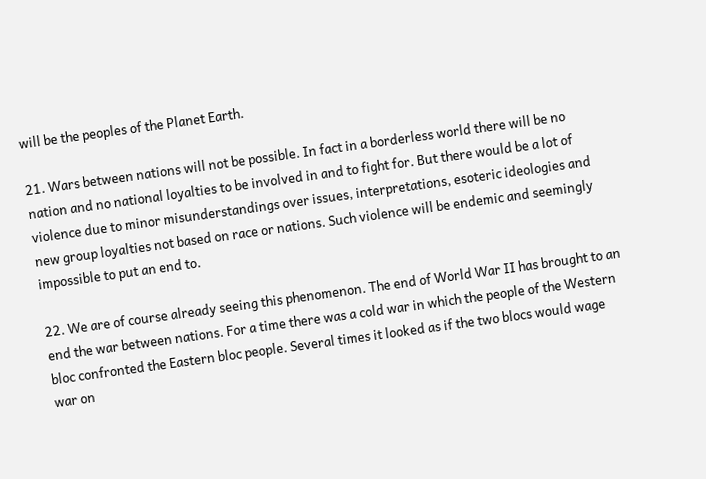will be the peoples of the Planet Earth.

21. Wars between nations will not be possible. In fact in a borderless world there will be no nation and no national loyalties to be involved in and to fight for. But there would be a lot of violence due to minor misunderstandings over issues, interpretations, esoteric ideologies and new group loyalties not based on race or nations. Such violence will be endemic and seemingly impossible to put an end to.

22. We are of course already seeing this phenomenon. The end of World War II has brought to an end the war between nations. For a time there was a cold war in which the people of the Western bloc confronted the Eastern bloc people. Several times it looked as if the two blocs would wage war on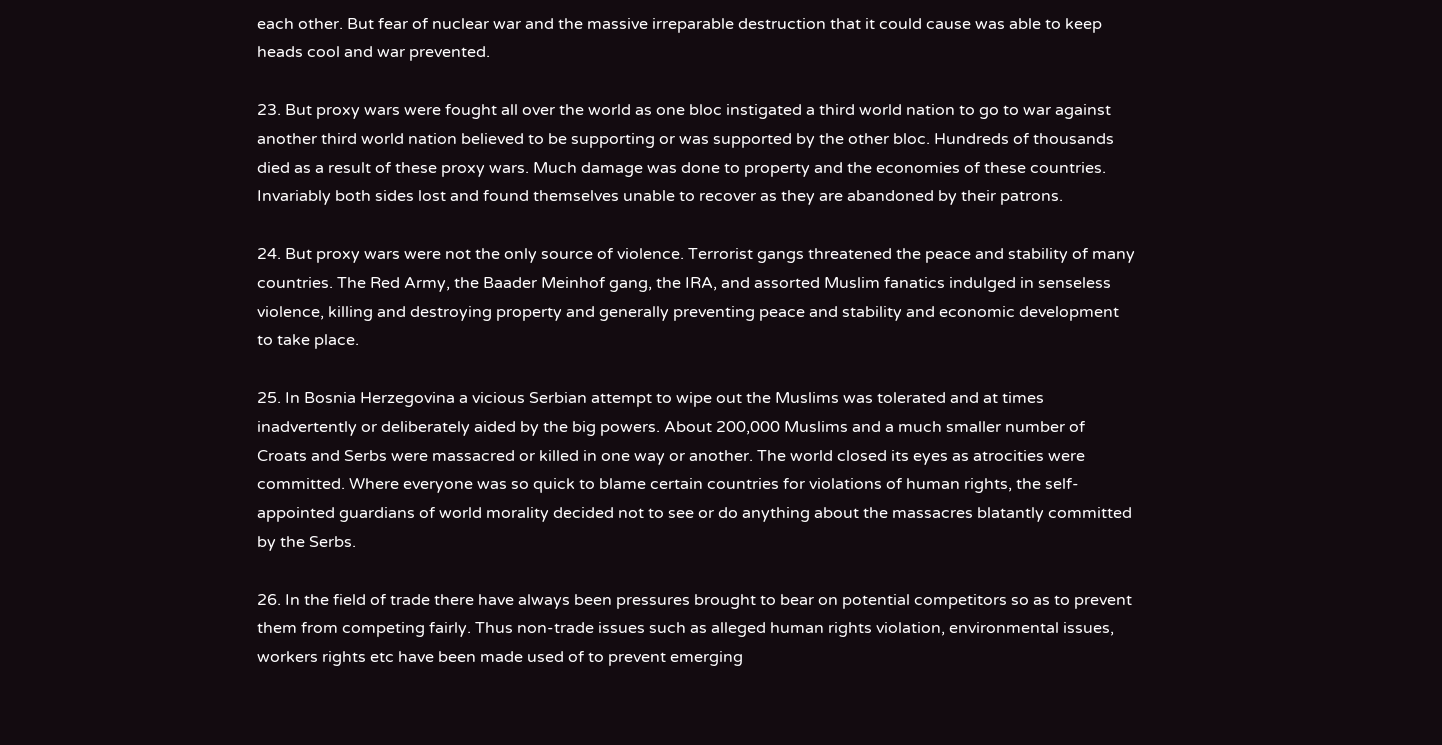each other. But fear of nuclear war and the massive irreparable destruction that it could cause was able to keep heads cool and war prevented.

23. But proxy wars were fought all over the world as one bloc instigated a third world nation to go to war against another third world nation believed to be supporting or was supported by the other bloc. Hundreds of thousands died as a result of these proxy wars. Much damage was done to property and the economies of these countries. Invariably both sides lost and found themselves unable to recover as they are abandoned by their patrons.

24. But proxy wars were not the only source of violence. Terrorist gangs threatened the peace and stability of many countries. The Red Army, the Baader Meinhof gang, the IRA, and assorted Muslim fanatics indulged in senseless violence, killing and destroying property and generally preventing peace and stability and economic development to take place.

25. In Bosnia Herzegovina a vicious Serbian attempt to wipe out the Muslims was tolerated and at times inadvertently or deliberately aided by the big powers. About 200,000 Muslims and a much smaller number of Croats and Serbs were massacred or killed in one way or another. The world closed its eyes as atrocities were committed. Where everyone was so quick to blame certain countries for violations of human rights, the self-appointed guardians of world morality decided not to see or do anything about the massacres blatantly committed by the Serbs.

26. In the field of trade there have always been pressures brought to bear on potential competitors so as to prevent them from competing fairly. Thus non-trade issues such as alleged human rights violation, environmental issues, workers rights etc have been made used of to prevent emerging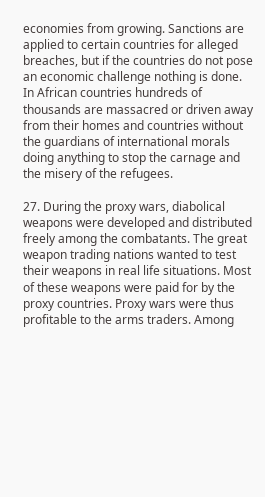economies from growing. Sanctions are applied to certain countries for alleged breaches, but if the countries do not pose an economic challenge nothing is done. In African countries hundreds of thousands are massacred or driven away from their homes and countries without the guardians of international morals doing anything to stop the carnage and the misery of the refugees.

27. During the proxy wars, diabolical weapons were developed and distributed freely among the combatants. The great weapon trading nations wanted to test their weapons in real life situations. Most of these weapons were paid for by the proxy countries. Proxy wars were thus profitable to the arms traders. Among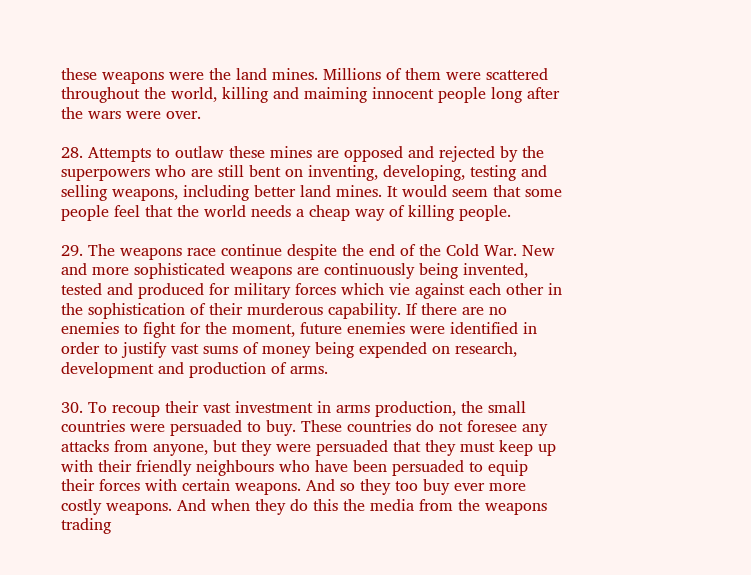these weapons were the land mines. Millions of them were scattered throughout the world, killing and maiming innocent people long after the wars were over.

28. Attempts to outlaw these mines are opposed and rejected by the superpowers who are still bent on inventing, developing, testing and selling weapons, including better land mines. It would seem that some people feel that the world needs a cheap way of killing people.

29. The weapons race continue despite the end of the Cold War. New and more sophisticated weapons are continuously being invented, tested and produced for military forces which vie against each other in the sophistication of their murderous capability. If there are no enemies to fight for the moment, future enemies were identified in order to justify vast sums of money being expended on research, development and production of arms.

30. To recoup their vast investment in arms production, the small countries were persuaded to buy. These countries do not foresee any attacks from anyone, but they were persuaded that they must keep up with their friendly neighbours who have been persuaded to equip their forces with certain weapons. And so they too buy ever more costly weapons. And when they do this the media from the weapons trading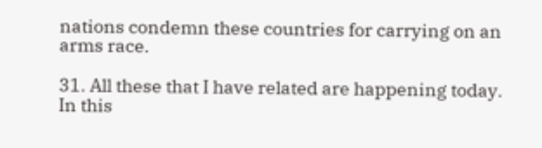nations condemn these countries for carrying on an arms race.

31. All these that I have related are happening today. In this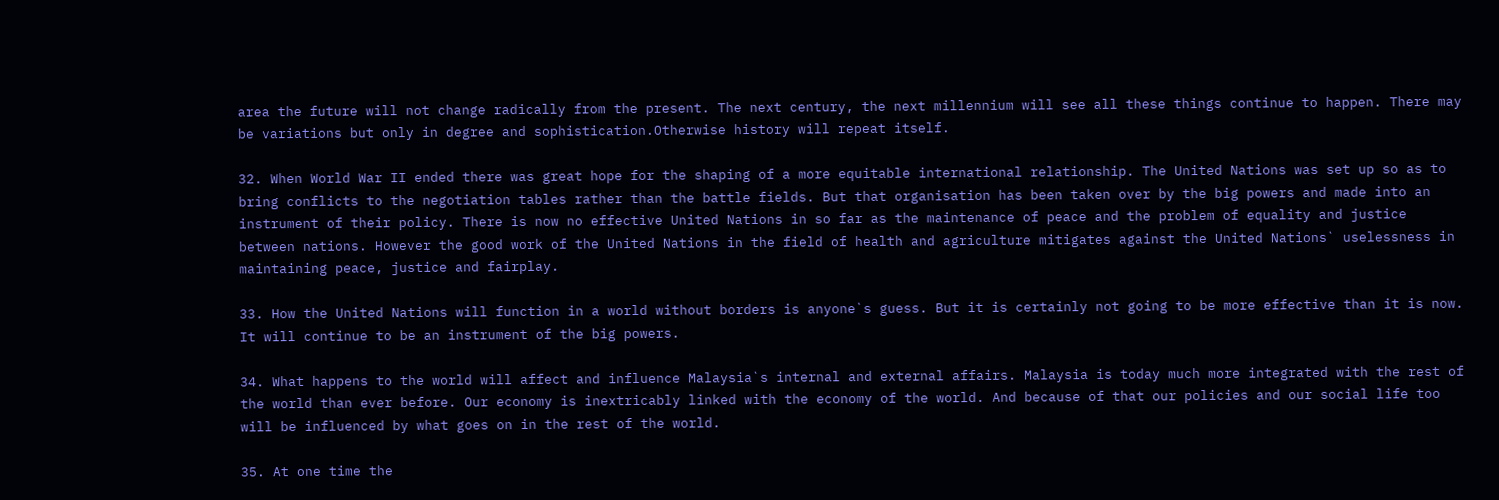area the future will not change radically from the present. The next century, the next millennium will see all these things continue to happen. There may be variations but only in degree and sophistication.Otherwise history will repeat itself.

32. When World War II ended there was great hope for the shaping of a more equitable international relationship. The United Nations was set up so as to bring conflicts to the negotiation tables rather than the battle fields. But that organisation has been taken over by the big powers and made into an instrument of their policy. There is now no effective United Nations in so far as the maintenance of peace and the problem of equality and justice between nations. However the good work of the United Nations in the field of health and agriculture mitigates against the United Nations` uselessness in maintaining peace, justice and fairplay.

33. How the United Nations will function in a world without borders is anyone`s guess. But it is certainly not going to be more effective than it is now. It will continue to be an instrument of the big powers.

34. What happens to the world will affect and influence Malaysia`s internal and external affairs. Malaysia is today much more integrated with the rest of the world than ever before. Our economy is inextricably linked with the economy of the world. And because of that our policies and our social life too will be influenced by what goes on in the rest of the world.

35. At one time the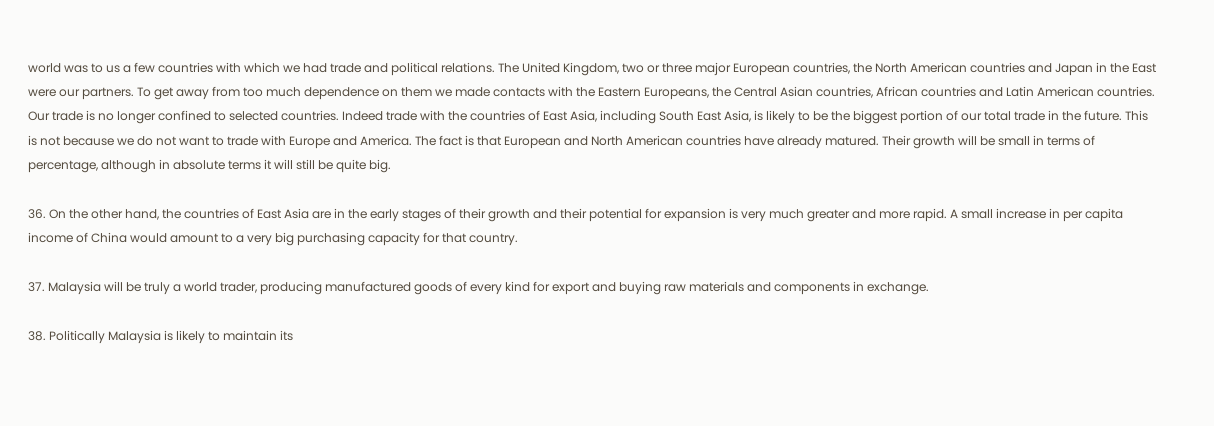world was to us a few countries with which we had trade and political relations. The United Kingdom, two or three major European countries, the North American countries and Japan in the East were our partners. To get away from too much dependence on them we made contacts with the Eastern Europeans, the Central Asian countries, African countries and Latin American countries. Our trade is no longer confined to selected countries. Indeed trade with the countries of East Asia, including South East Asia, is likely to be the biggest portion of our total trade in the future. This is not because we do not want to trade with Europe and America. The fact is that European and North American countries have already matured. Their growth will be small in terms of percentage, although in absolute terms it will still be quite big.

36. On the other hand, the countries of East Asia are in the early stages of their growth and their potential for expansion is very much greater and more rapid. A small increase in per capita income of China would amount to a very big purchasing capacity for that country.

37. Malaysia will be truly a world trader, producing manufactured goods of every kind for export and buying raw materials and components in exchange.

38. Politically Malaysia is likely to maintain its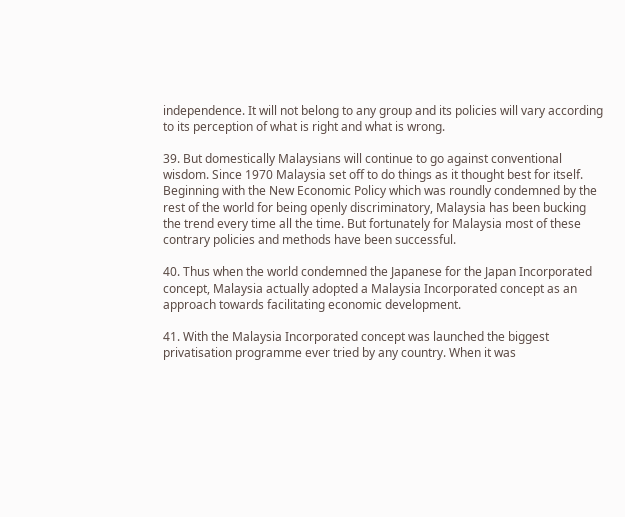independence. It will not belong to any group and its policies will vary according to its perception of what is right and what is wrong.

39. But domestically Malaysians will continue to go against conventional wisdom. Since 1970 Malaysia set off to do things as it thought best for itself. Beginning with the New Economic Policy which was roundly condemned by the rest of the world for being openly discriminatory, Malaysia has been bucking the trend every time all the time. But fortunately for Malaysia most of these contrary policies and methods have been successful.

40. Thus when the world condemned the Japanese for the Japan Incorporated concept, Malaysia actually adopted a Malaysia Incorporated concept as an approach towards facilitating economic development.

41. With the Malaysia Incorporated concept was launched the biggest privatisation programme ever tried by any country. When it was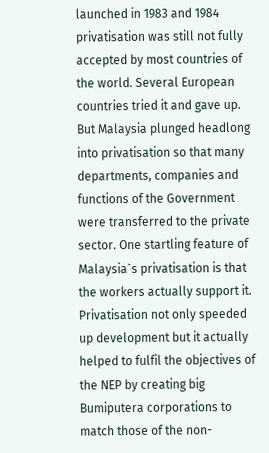launched in 1983 and 1984 privatisation was still not fully accepted by most countries of the world. Several European countries tried it and gave up. But Malaysia plunged headlong into privatisation so that many departments, companies and functions of the Government were transferred to the private sector. One startling feature of Malaysia`s privatisation is that the workers actually support it. Privatisation not only speeded up development but it actually helped to fulfil the objectives of the NEP by creating big Bumiputera corporations to match those of the non-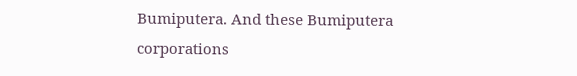Bumiputera. And these Bumiputera corporations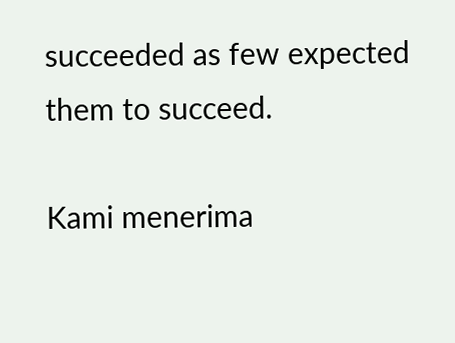succeeded as few expected them to succeed.

Kami menerima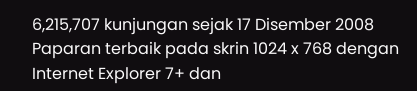6,215,707 kunjungan sejak 17 Disember 2008
Paparan terbaik pada skrin 1024 x 768 dengan Internet Explorer 7+ dan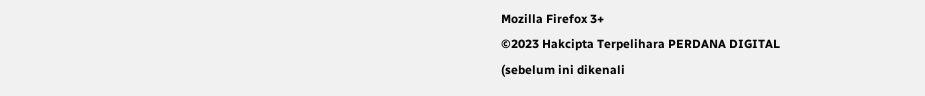Mozilla Firefox 3+
©2023 Hakcipta Terpelihara PERDANA DIGITAL
(sebelum ini dikenali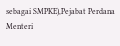sebagai SMPKE),Pejabat Perdana Menteri